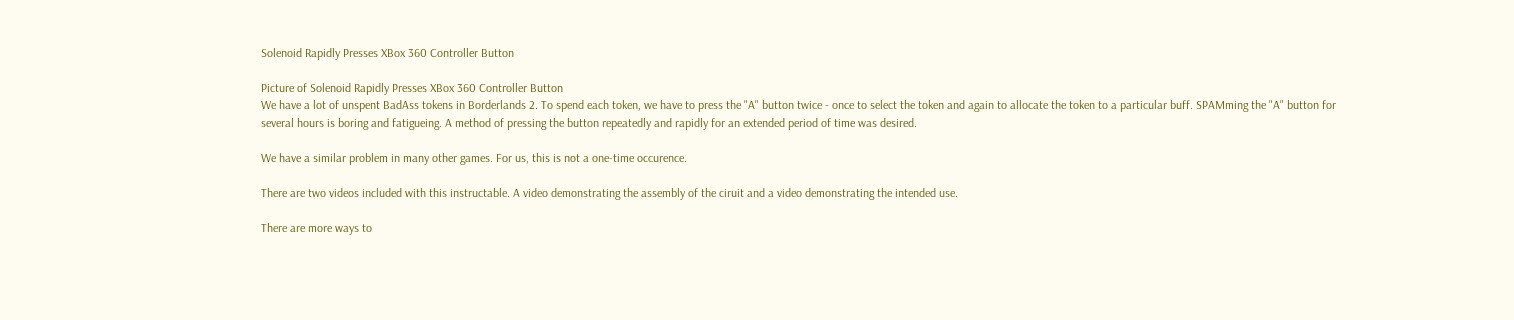Solenoid Rapidly Presses XBox 360 Controller Button

Picture of Solenoid Rapidly Presses XBox 360 Controller Button
We have a lot of unspent BadAss tokens in Borderlands 2. To spend each token, we have to press the "A" button twice - once to select the token and again to allocate the token to a particular buff. SPAMming the "A" button for several hours is boring and fatigueing. A method of pressing the button repeatedly and rapidly for an extended period of time was desired.

We have a similar problem in many other games. For us, this is not a one-time occurence.

There are two videos included with this instructable. A video demonstrating the assembly of the ciruit and a video demonstrating the intended use.

There are more ways to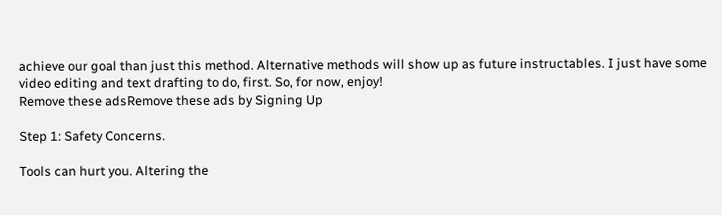achieve our goal than just this method. Alternative methods will show up as future instructables. I just have some video editing and text drafting to do, first. So, for now, enjoy!
Remove these adsRemove these ads by Signing Up

Step 1: Safety Concerns.

Tools can hurt you. Altering the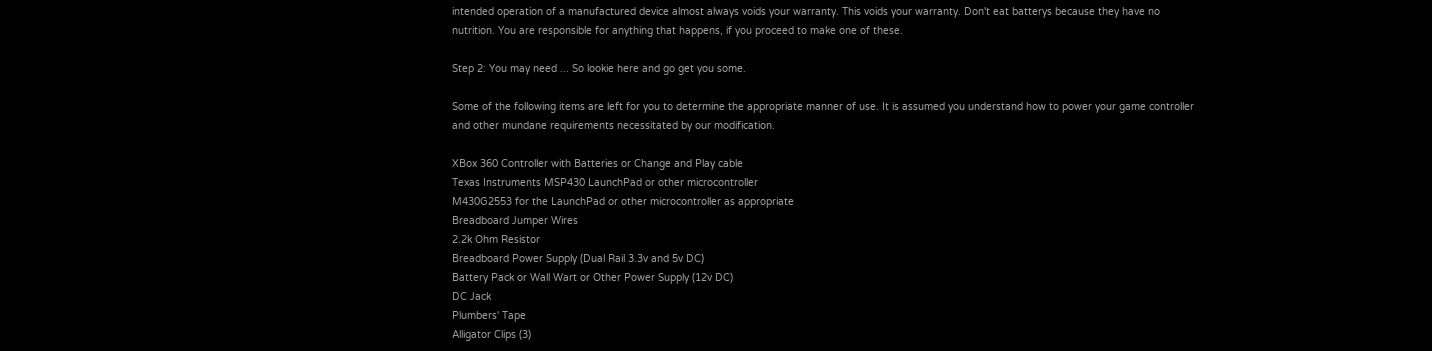intended operation of a manufactured device almost always voids your warranty. This voids your warranty. Don't eat batterys because they have no nutrition. You are responsible for anything that happens, if you proceed to make one of these.

Step 2: You may need ... So lookie here and go get you some.

Some of the following items are left for you to determine the appropriate manner of use. It is assumed you understand how to power your game controller and other mundane requirements necessitated by our modification.

XBox 360 Controller with Batteries or Change and Play cable
Texas Instruments MSP430 LaunchPad or other microcontroller
M430G2553 for the LaunchPad or other microcontroller as appropriate
Breadboard Jumper Wires
2.2k Ohm Resistor
Breadboard Power Supply (Dual Rail 3.3v and 5v DC)
Battery Pack or Wall Wart or Other Power Supply (12v DC)
DC Jack
Plumbers' Tape
Alligator Clips (3)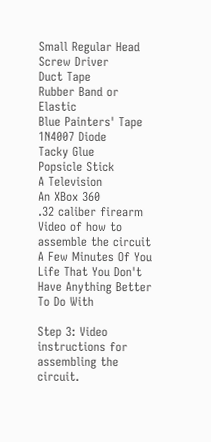Small Regular Head Screw Driver
Duct Tape
Rubber Band or Elastic
Blue Painters' Tape
1N4007 Diode
Tacky Glue
Popsicle Stick
A Television
An XBox 360
.32 caliber firearm
Video of how to assemble the circuit
A Few Minutes Of You Life That You Don't Have Anything Better To Do With

Step 3: Video instructions for assembling the circuit.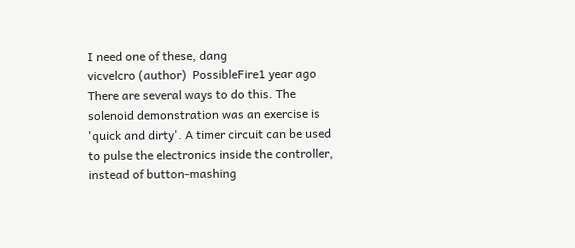I need one of these, dang
vicvelcro (author)  PossibleFire1 year ago
There are several ways to do this. The solenoid demonstration was an exercise is 'quick and dirty'. A timer circuit can be used to pulse the electronics inside the controller, instead of button-mashing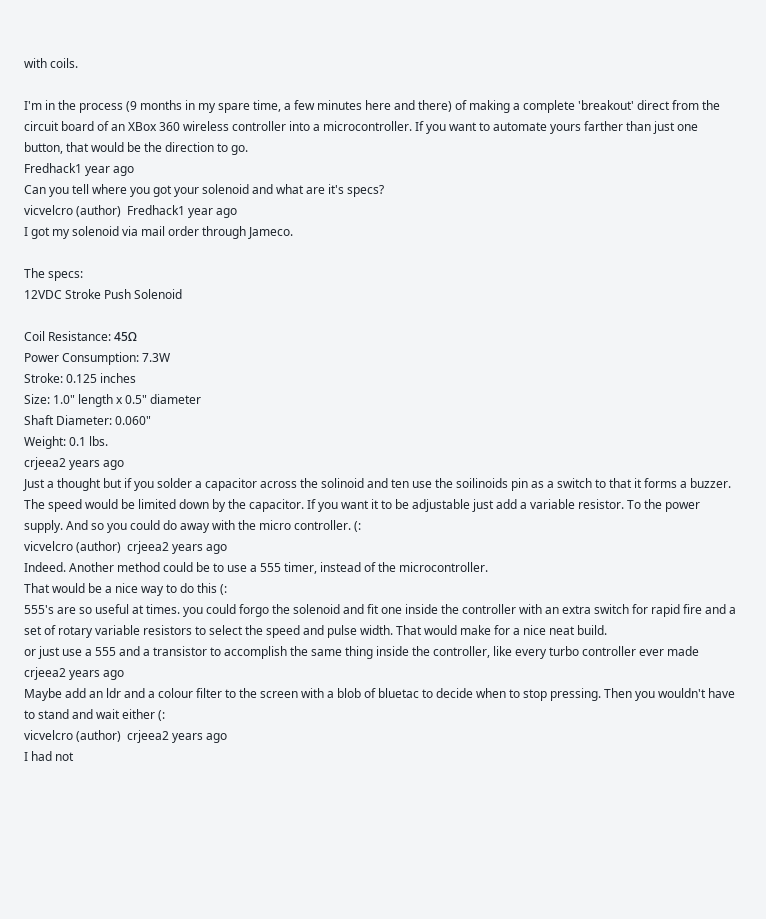with coils.

I'm in the process (9 months in my spare time, a few minutes here and there) of making a complete 'breakout' direct from the circuit board of an XBox 360 wireless controller into a microcontroller. If you want to automate yours farther than just one button, that would be the direction to go.
Fredhack1 year ago
Can you tell where you got your solenoid and what are it's specs?
vicvelcro (author)  Fredhack1 year ago
I got my solenoid via mail order through Jameco.

The specs:
12VDC Stroke Push Solenoid

Coil Resistance: 45Ω
Power Consumption: 7.3W
Stroke: 0.125 inches
Size: 1.0" length x 0.5" diameter
Shaft Diameter: 0.060"
Weight: 0.1 lbs.
crjeea2 years ago
Just a thought but if you solder a capacitor across the solinoid and ten use the soilinoids pin as a switch to that it forms a buzzer. The speed would be limited down by the capacitor. If you want it to be adjustable just add a variable resistor. To the power supply. And so you could do away with the micro controller. (:
vicvelcro (author)  crjeea2 years ago
Indeed. Another method could be to use a 555 timer, instead of the microcontroller.
That would be a nice way to do this (:
555's are so useful at times. you could forgo the solenoid and fit one inside the controller with an extra switch for rapid fire and a set of rotary variable resistors to select the speed and pulse width. That would make for a nice neat build.
or just use a 555 and a transistor to accomplish the same thing inside the controller, like every turbo controller ever made
crjeea2 years ago
Maybe add an ldr and a colour filter to the screen with a blob of bluetac to decide when to stop pressing. Then you wouldn't have to stand and wait either (:
vicvelcro (author)  crjeea2 years ago
I had not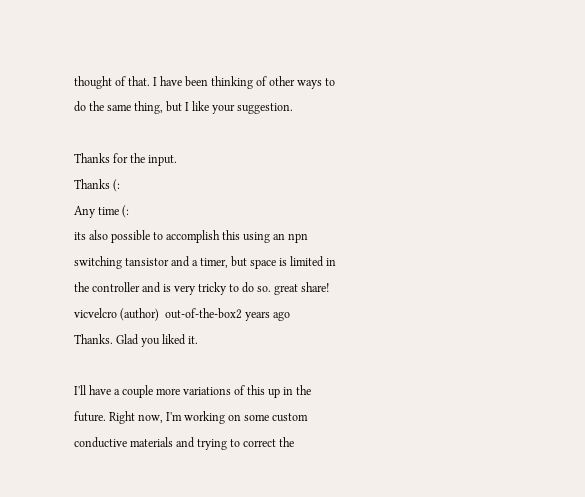thought of that. I have been thinking of other ways to do the same thing, but I like your suggestion.

Thanks for the input.
Thanks (:
Any time (:
its also possible to accomplish this using an npn switching tansistor and a timer, but space is limited in the controller and is very tricky to do so. great share!
vicvelcro (author)  out-of-the-box2 years ago
Thanks. Glad you liked it.

I'll have a couple more variations of this up in the future. Right now, I'm working on some custom conductive materials and trying to correct the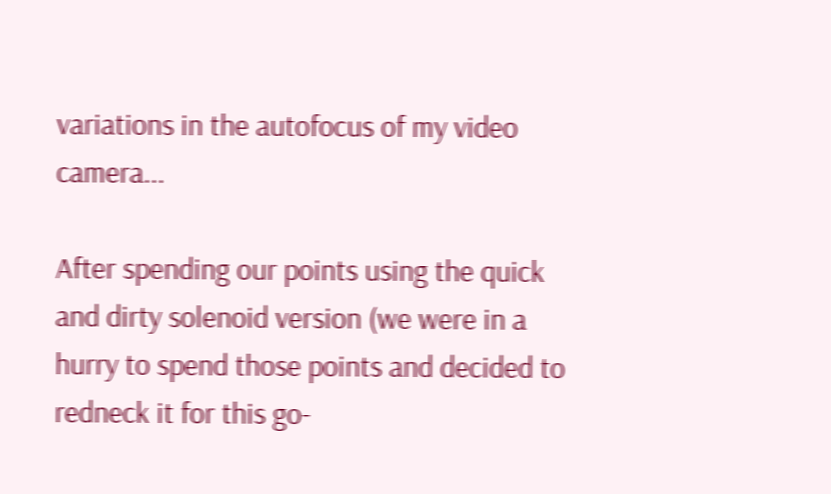variations in the autofocus of my video camera...

After spending our points using the quick and dirty solenoid version (we were in a hurry to spend those points and decided to redneck it for this go-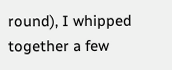round), I whipped together a few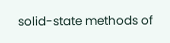solid-state methods of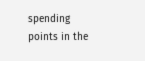spending points in the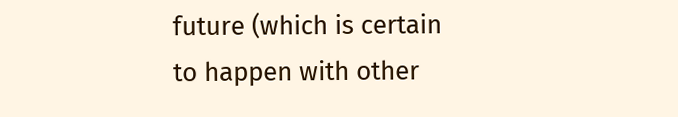future (which is certain to happen with other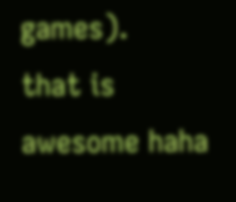games).
that is awesome haha